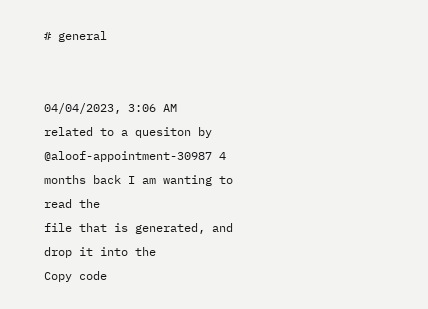# general


04/04/2023, 3:06 AM
related to a quesiton by @aloof-appointment-30987 4 months back I am wanting to read the
file that is generated, and drop it into the
Copy code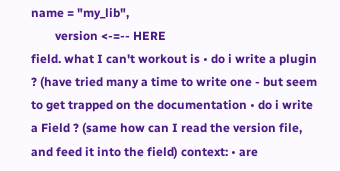name = "my_lib",
        version <-=-- HERE
field. what I can't workout is • do i write a plugin ? (have tried many a time to write one - but seem to get trapped on the documentation • do i write a Field ? (same how can I read the version file, and feed it into the field) context: • are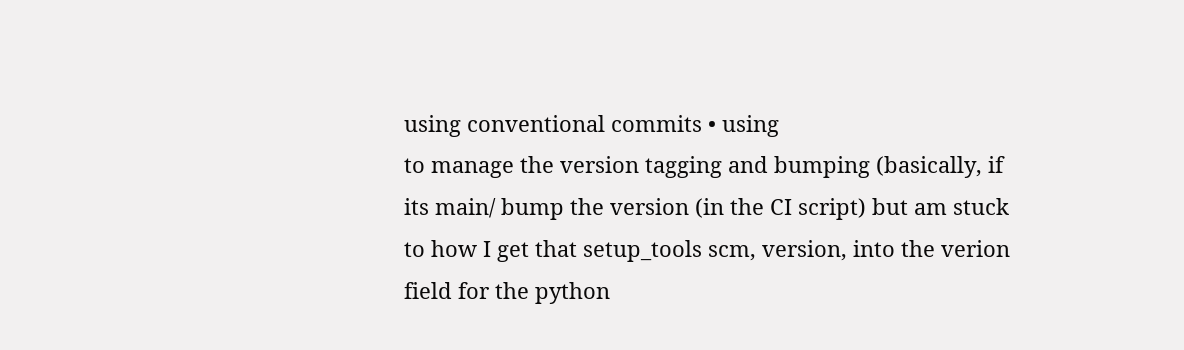using conventional commits • using
to manage the version tagging and bumping (basically, if its main/ bump the version (in the CI script) but am stuck to how I get that setup_tools scm, version, into the verion field for the python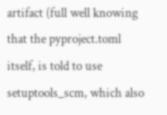artifact (full well knowing that the pyproject.toml itself, is told to use setuptools_scm, which also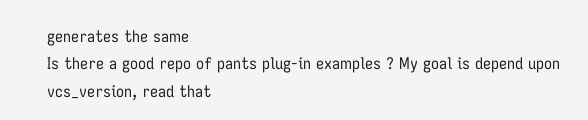generates the same
Is there a good repo of pants plug-in examples ? My goal is depend upon vcs_version, read that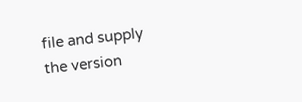file and supply the version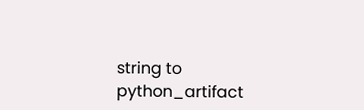string to python_artifact